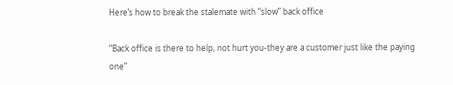Here’s how to break the stalemate with “slow” back office

“Back office is there to help, not hurt you-they are a customer just like the paying one”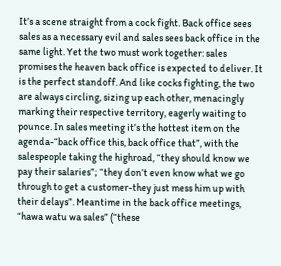It’s a scene straight from a cock fight. Back office sees sales as a necessary evil and sales sees back office in the same light. Yet the two must work together: sales promises the heaven back office is expected to deliver. It is the perfect standoff. And like cocks fighting, the two are always circling, sizing up each other, menacingly marking their respective territory, eagerly waiting to pounce. In sales meeting it’s the hottest item on the agenda-“back office this, back office that”, with the salespeople taking the highroad, “they should know we pay their salaries”; “they don’t even know what we go through to get a customer-they just mess him up with their delays”. Meantime in the back office meetings, “hawa watu wa sales” (“these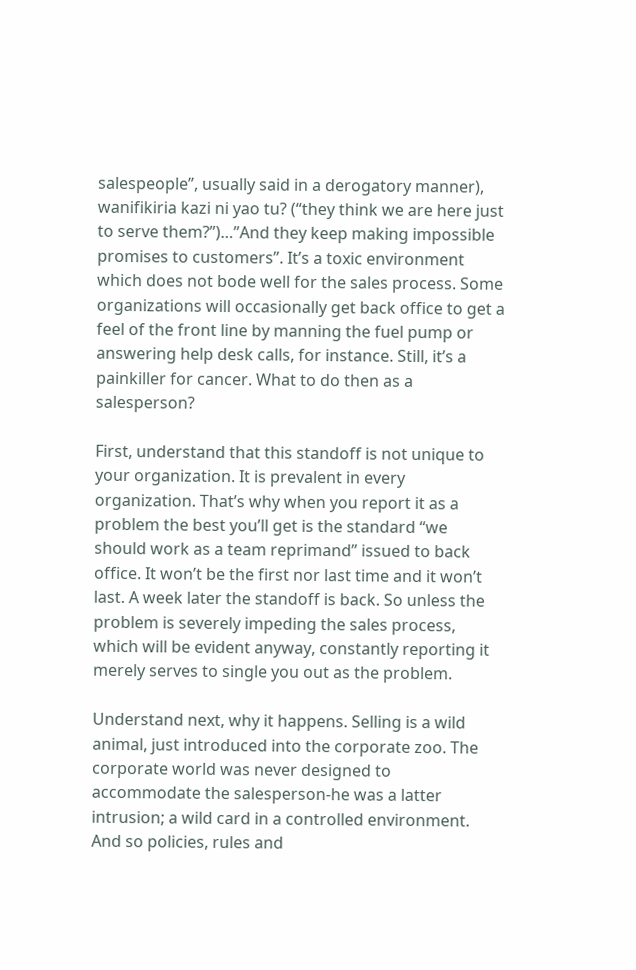salespeople”, usually said in a derogatory manner), wanifikiria kazi ni yao tu? (“they think we are here just to serve them?”)…”And they keep making impossible promises to customers”. It’s a toxic environment which does not bode well for the sales process. Some organizations will occasionally get back office to get a feel of the front line by manning the fuel pump or answering help desk calls, for instance. Still, it’s a painkiller for cancer. What to do then as a salesperson?

First, understand that this standoff is not unique to your organization. It is prevalent in every organization. That’s why when you report it as a problem the best you’ll get is the standard “we should work as a team reprimand” issued to back office. It won’t be the first nor last time and it won’t last. A week later the standoff is back. So unless the problem is severely impeding the sales process, which will be evident anyway, constantly reporting it merely serves to single you out as the problem.

Understand next, why it happens. Selling is a wild animal, just introduced into the corporate zoo. The corporate world was never designed to accommodate the salesperson-he was a latter intrusion; a wild card in a controlled environment. And so policies, rules and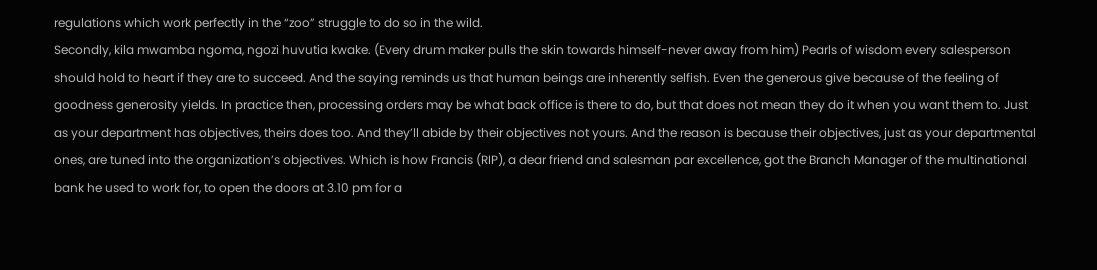regulations which work perfectly in the “zoo” struggle to do so in the wild.
Secondly, kila mwamba ngoma, ngozi huvutia kwake. (Every drum maker pulls the skin towards himself-never away from him) Pearls of wisdom every salesperson should hold to heart if they are to succeed. And the saying reminds us that human beings are inherently selfish. Even the generous give because of the feeling of goodness generosity yields. In practice then, processing orders may be what back office is there to do, but that does not mean they do it when you want them to. Just as your department has objectives, theirs does too. And they’ll abide by their objectives not yours. And the reason is because their objectives, just as your departmental ones, are tuned into the organization’s objectives. Which is how Francis (RIP), a dear friend and salesman par excellence, got the Branch Manager of the multinational bank he used to work for, to open the doors at 3.10 pm for a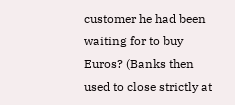customer he had been waiting for to buy Euros? (Banks then used to close strictly at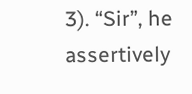3). “Sir”, he assertively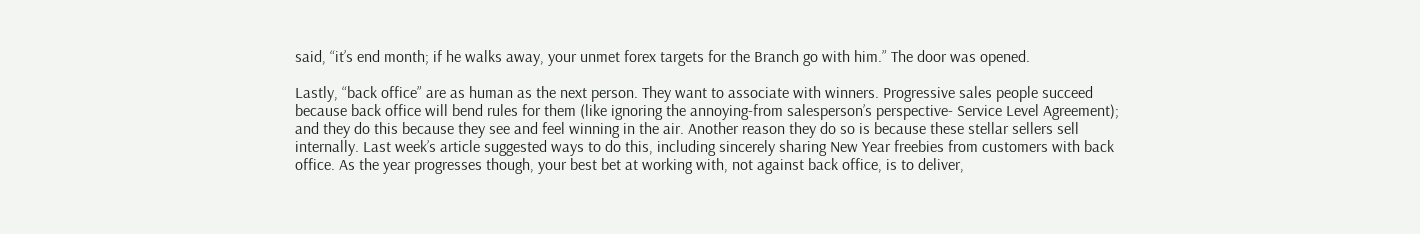said, “it’s end month; if he walks away, your unmet forex targets for the Branch go with him.” The door was opened.

Lastly, “back office” are as human as the next person. They want to associate with winners. Progressive sales people succeed because back office will bend rules for them (like ignoring the annoying-from salesperson’s perspective- Service Level Agreement); and they do this because they see and feel winning in the air. Another reason they do so is because these stellar sellers sell internally. Last week’s article suggested ways to do this, including sincerely sharing New Year freebies from customers with back office. As the year progresses though, your best bet at working with, not against back office, is to deliver,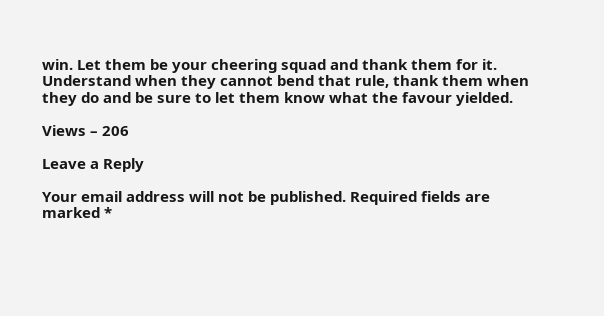win. Let them be your cheering squad and thank them for it. Understand when they cannot bend that rule, thank them when they do and be sure to let them know what the favour yielded.

Views – 206

Leave a Reply

Your email address will not be published. Required fields are marked *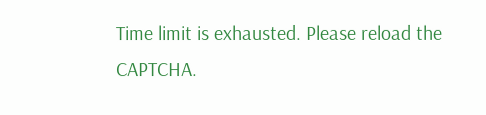Time limit is exhausted. Please reload the CAPTCHA.